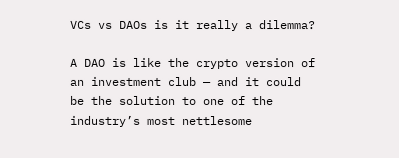VCs vs DAOs is it really a dilemma?

A DAO is like the crypto version of an investment club — and it could be the solution to one of the industry’s most nettlesome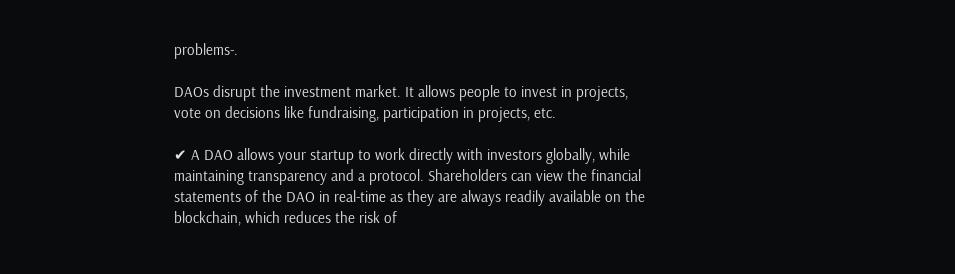problems-.

DAOs disrupt the investment market. It allows people to invest in projects, vote on decisions like fundraising, participation in projects, etc.

✔ A DAO allows your startup to work directly with investors globally, while maintaining transparency and a protocol. Shareholders can view the financial statements of the DAO in real-time as they are always readily available on the blockchain, which reduces the risk of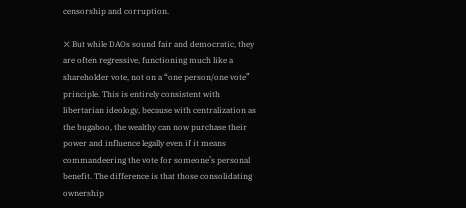censorship and corruption.

❌ But while DAOs sound fair and democratic, they are often regressive, functioning much like a shareholder vote, not on a “one person/one vote” principle. This is entirely consistent with libertarian ideology, because with centralization as the bugaboo, the wealthy can now purchase their power and influence legally even if it means commandeering the vote for someone’s personal benefit. The difference is that those consolidating ownership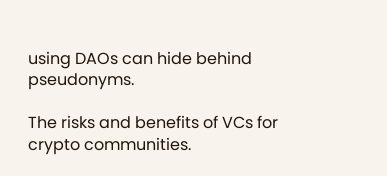using DAOs can hide behind pseudonyms.

The risks and benefits of VCs for crypto communities.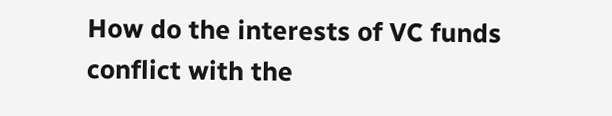How do the interests of VC funds conflict with the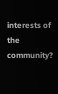interests of the community?